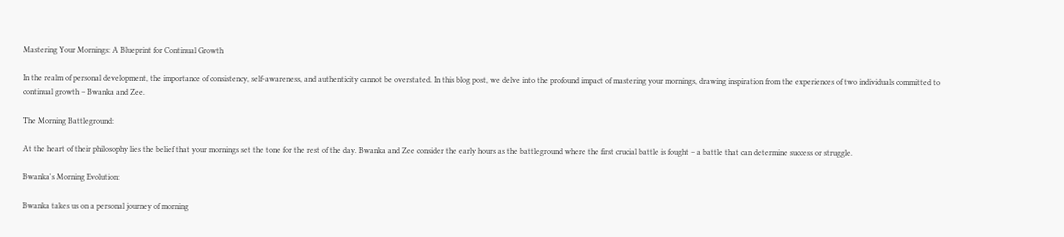Mastering Your Mornings: A Blueprint for Continual Growth

In the realm of personal development, the importance of consistency, self-awareness, and authenticity cannot be overstated. In this blog post, we delve into the profound impact of mastering your mornings, drawing inspiration from the experiences of two individuals committed to continual growth – Bwanka and Zee.

The Morning Battleground:

At the heart of their philosophy lies the belief that your mornings set the tone for the rest of the day. Bwanka and Zee consider the early hours as the battleground where the first crucial battle is fought – a battle that can determine success or struggle.

Bwanka's Morning Evolution:

Bwanka takes us on a personal journey of morning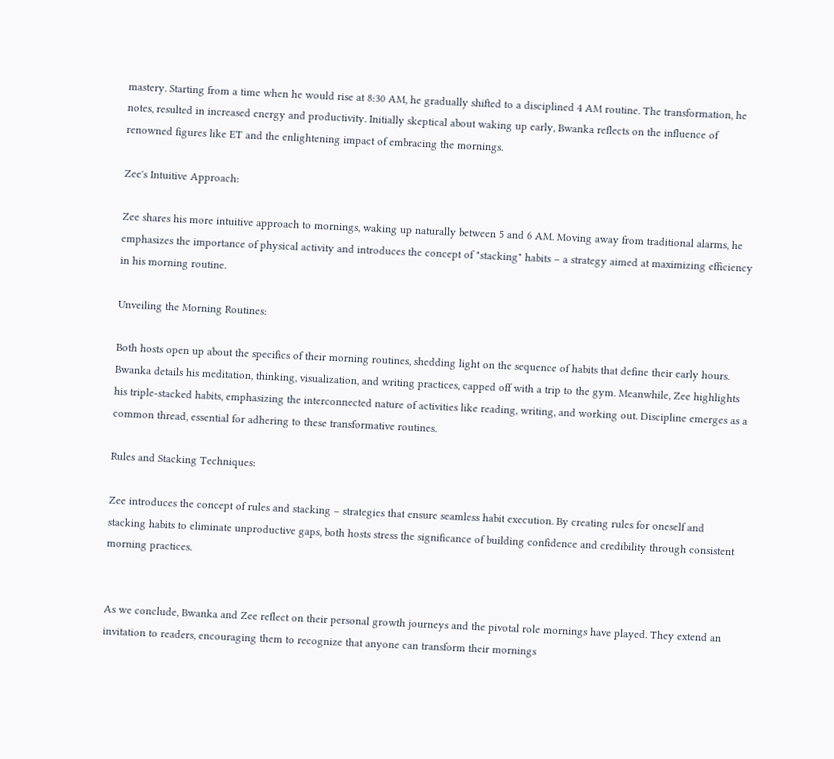mastery. Starting from a time when he would rise at 8:30 AM, he gradually shifted to a disciplined 4 AM routine. The transformation, he notes, resulted in increased energy and productivity. Initially skeptical about waking up early, Bwanka reflects on the influence of renowned figures like ET and the enlightening impact of embracing the mornings.

Zee's Intuitive Approach:

Zee shares his more intuitive approach to mornings, waking up naturally between 5 and 6 AM. Moving away from traditional alarms, he emphasizes the importance of physical activity and introduces the concept of "stacking" habits – a strategy aimed at maximizing efficiency in his morning routine.

Unveiling the Morning Routines:

Both hosts open up about the specifics of their morning routines, shedding light on the sequence of habits that define their early hours. Bwanka details his meditation, thinking, visualization, and writing practices, capped off with a trip to the gym. Meanwhile, Zee highlights his triple-stacked habits, emphasizing the interconnected nature of activities like reading, writing, and working out. Discipline emerges as a common thread, essential for adhering to these transformative routines.

Rules and Stacking Techniques:

Zee introduces the concept of rules and stacking – strategies that ensure seamless habit execution. By creating rules for oneself and stacking habits to eliminate unproductive gaps, both hosts stress the significance of building confidence and credibility through consistent morning practices.


As we conclude, Bwanka and Zee reflect on their personal growth journeys and the pivotal role mornings have played. They extend an invitation to readers, encouraging them to recognize that anyone can transform their mornings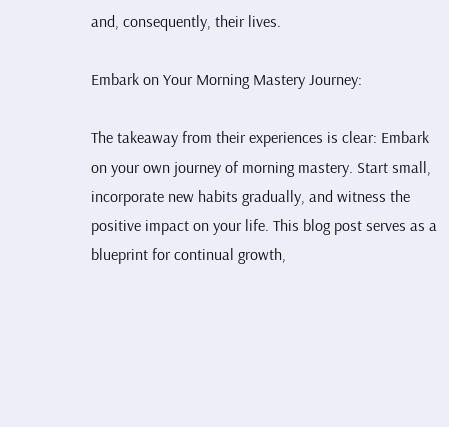and, consequently, their lives.

Embark on Your Morning Mastery Journey:

The takeaway from their experiences is clear: Embark on your own journey of morning mastery. Start small, incorporate new habits gradually, and witness the positive impact on your life. This blog post serves as a blueprint for continual growth,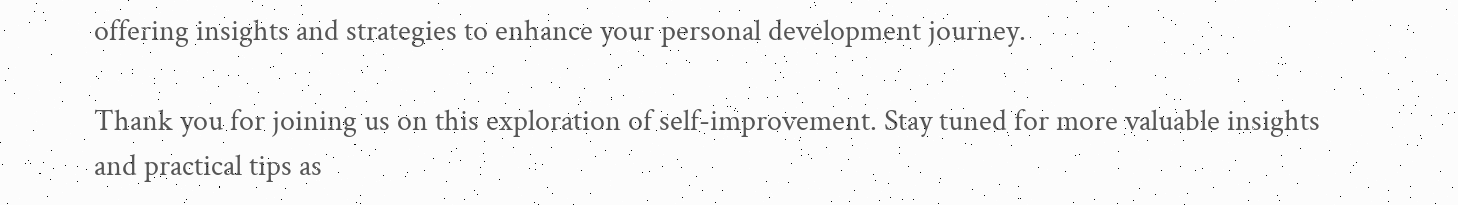offering insights and strategies to enhance your personal development journey.

Thank you for joining us on this exploration of self-improvement. Stay tuned for more valuable insights and practical tips as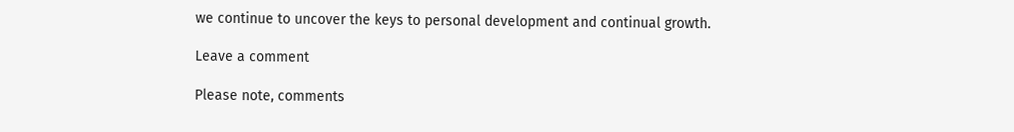we continue to uncover the keys to personal development and continual growth.

Leave a comment

Please note, comments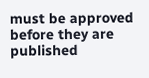must be approved before they are published